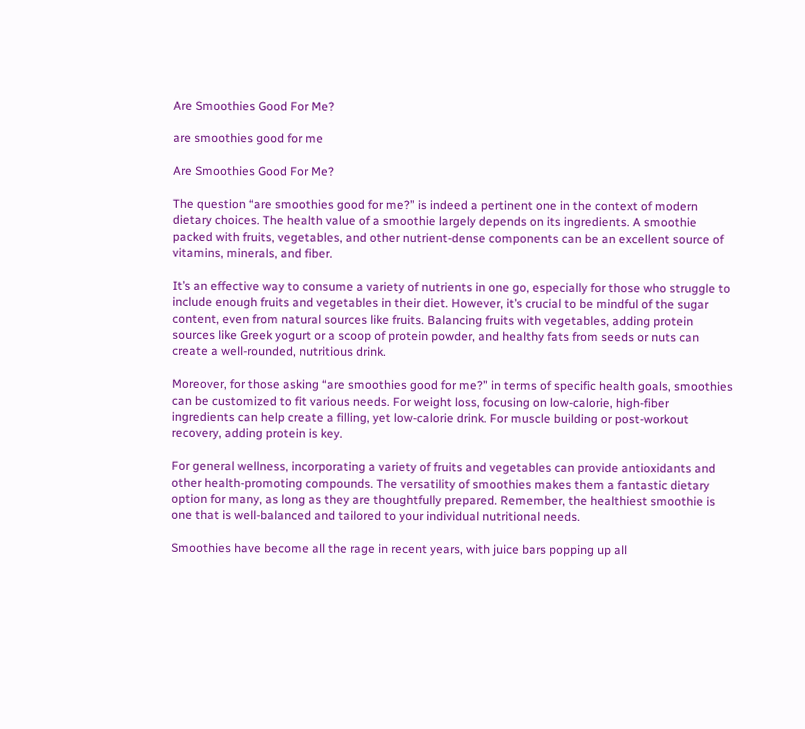Are Smoothies Good For Me?

are smoothies good for me

Are Smoothies Good For Me?

The question “are smoothies good for me?” is indeed a pertinent one in the context of modern dietary choices. The health value of a smoothie largely depends on its ingredients. A smoothie packed with fruits, vegetables, and other nutrient-dense components can be an excellent source of vitamins, minerals, and fiber.

It’s an effective way to consume a variety of nutrients in one go, especially for those who struggle to include enough fruits and vegetables in their diet. However, it’s crucial to be mindful of the sugar content, even from natural sources like fruits. Balancing fruits with vegetables, adding protein sources like Greek yogurt or a scoop of protein powder, and healthy fats from seeds or nuts can create a well-rounded, nutritious drink.

Moreover, for those asking “are smoothies good for me?” in terms of specific health goals, smoothies can be customized to fit various needs. For weight loss, focusing on low-calorie, high-fiber ingredients can help create a filling, yet low-calorie drink. For muscle building or post-workout recovery, adding protein is key.

For general wellness, incorporating a variety of fruits and vegetables can provide antioxidants and other health-promoting compounds. The versatility of smoothies makes them a fantastic dietary option for many, as long as they are thoughtfully prepared. Remember, the healthiest smoothie is one that is well-balanced and tailored to your individual nutritional needs.

Smoothies have become all the rage in recent years, with juice bars popping up all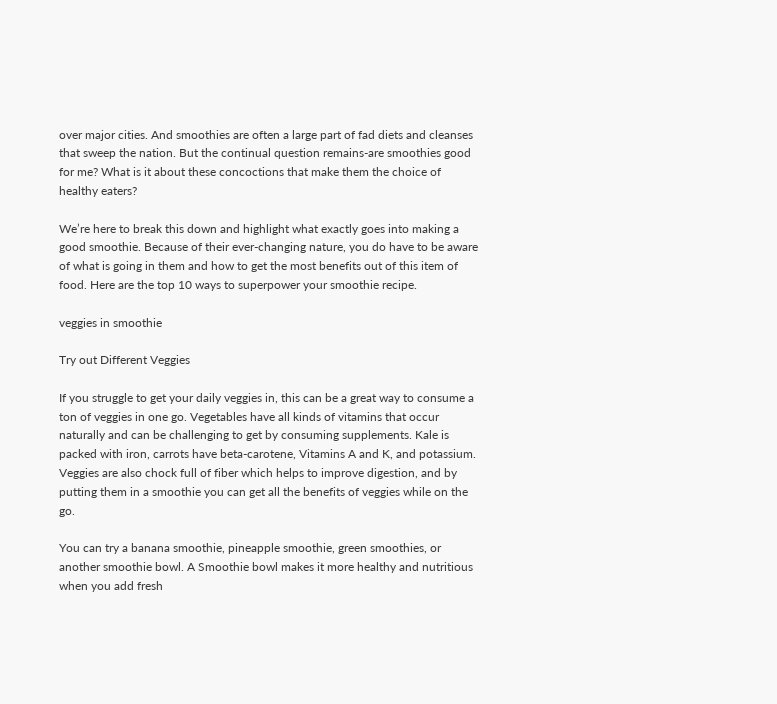over major cities. And smoothies are often a large part of fad diets and cleanses that sweep the nation. But the continual question remains-are smoothies good for me? What is it about these concoctions that make them the choice of healthy eaters?

We’re here to break this down and highlight what exactly goes into making a good smoothie. Because of their ever-changing nature, you do have to be aware of what is going in them and how to get the most benefits out of this item of food. Here are the top 10 ways to superpower your smoothie recipe.

veggies in smoothie

Try out Different Veggies

If you struggle to get your daily veggies in, this can be a great way to consume a ton of veggies in one go. Vegetables have all kinds of vitamins that occur naturally and can be challenging to get by consuming supplements. Kale is packed with iron, carrots have beta-carotene, Vitamins A and K, and potassium. Veggies are also chock full of fiber which helps to improve digestion, and by putting them in a smoothie you can get all the benefits of veggies while on the go.

You can try a banana smoothie, pineapple smoothie, green smoothies, or another smoothie bowl. A Smoothie bowl makes it more healthy and nutritious when you add fresh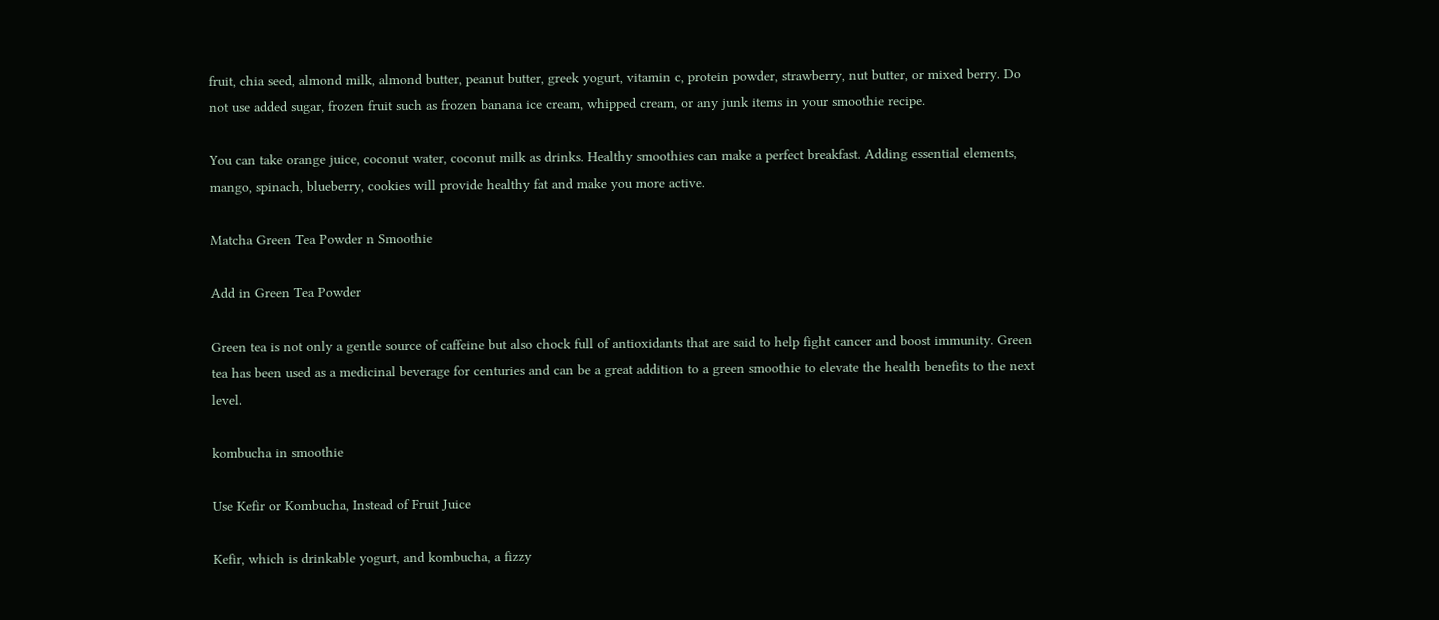fruit, chia seed, almond milk, almond butter, peanut butter, greek yogurt, vitamin c, protein powder, strawberry, nut butter, or mixed berry. Do not use added sugar, frozen fruit such as frozen banana ice cream, whipped cream, or any junk items in your smoothie recipe.

You can take orange juice, coconut water, coconut milk as drinks. Healthy smoothies can make a perfect breakfast. Adding essential elements, mango, spinach, blueberry, cookies will provide healthy fat and make you more active.

Matcha Green Tea Powder n Smoothie

Add in Green Tea Powder

Green tea is not only a gentle source of caffeine but also chock full of antioxidants that are said to help fight cancer and boost immunity. Green tea has been used as a medicinal beverage for centuries and can be a great addition to a green smoothie to elevate the health benefits to the next level.

kombucha in smoothie

Use Kefir or Kombucha, Instead of Fruit Juice

Kefir, which is drinkable yogurt, and kombucha, a fizzy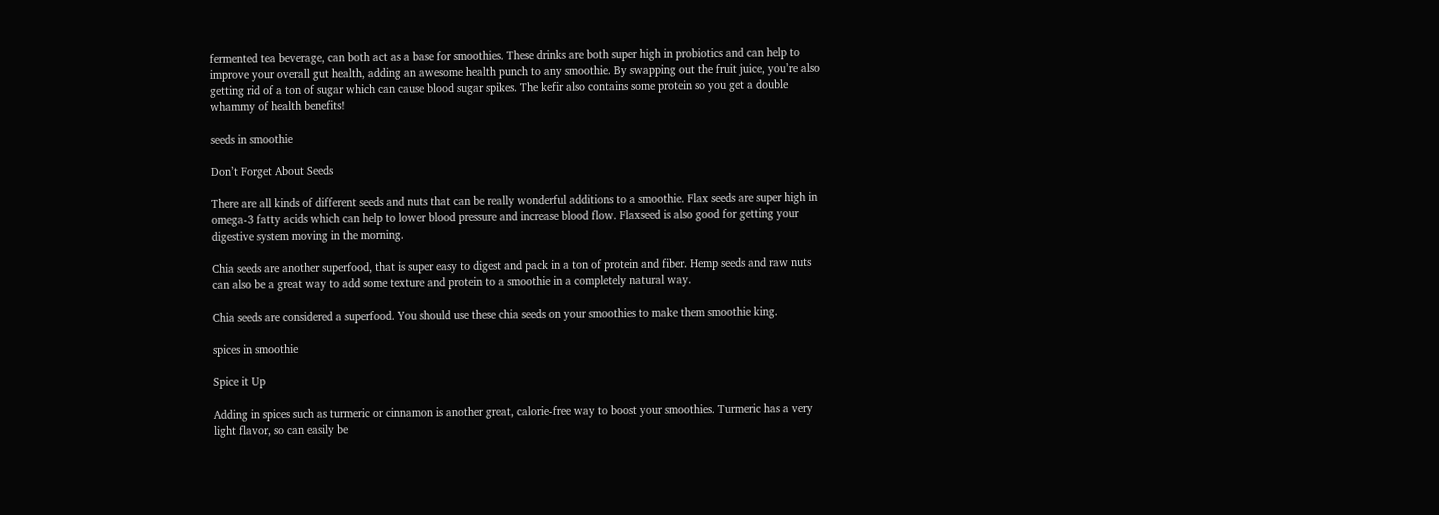fermented tea beverage, can both act as a base for smoothies. These drinks are both super high in probiotics and can help to improve your overall gut health, adding an awesome health punch to any smoothie. By swapping out the fruit juice, you’re also getting rid of a ton of sugar which can cause blood sugar spikes. The kefir also contains some protein so you get a double whammy of health benefits!

seeds in smoothie

Don’t Forget About Seeds

There are all kinds of different seeds and nuts that can be really wonderful additions to a smoothie. Flax seeds are super high in omega-3 fatty acids which can help to lower blood pressure and increase blood flow. Flaxseed is also good for getting your digestive system moving in the morning.

Chia seeds are another superfood, that is super easy to digest and pack in a ton of protein and fiber. Hemp seeds and raw nuts can also be a great way to add some texture and protein to a smoothie in a completely natural way.

Chia seeds are considered a superfood. You should use these chia seeds on your smoothies to make them smoothie king.

spices in smoothie

Spice it Up

Adding in spices such as turmeric or cinnamon is another great, calorie-free way to boost your smoothies. Turmeric has a very light flavor, so can easily be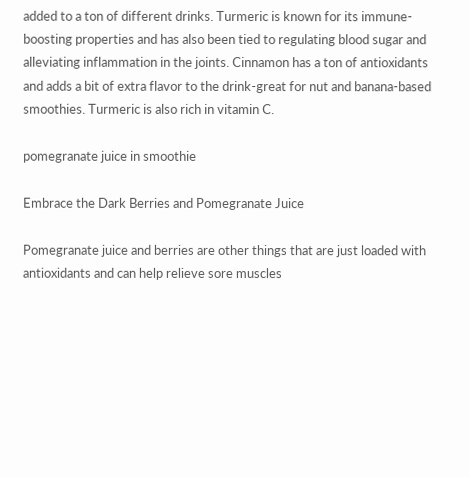added to a ton of different drinks. Turmeric is known for its immune-boosting properties and has also been tied to regulating blood sugar and alleviating inflammation in the joints. Cinnamon has a ton of antioxidants and adds a bit of extra flavor to the drink-great for nut and banana-based smoothies. Turmeric is also rich in vitamin C.

pomegranate juice in smoothie

Embrace the Dark Berries and Pomegranate Juice

Pomegranate juice and berries are other things that are just loaded with antioxidants and can help relieve sore muscles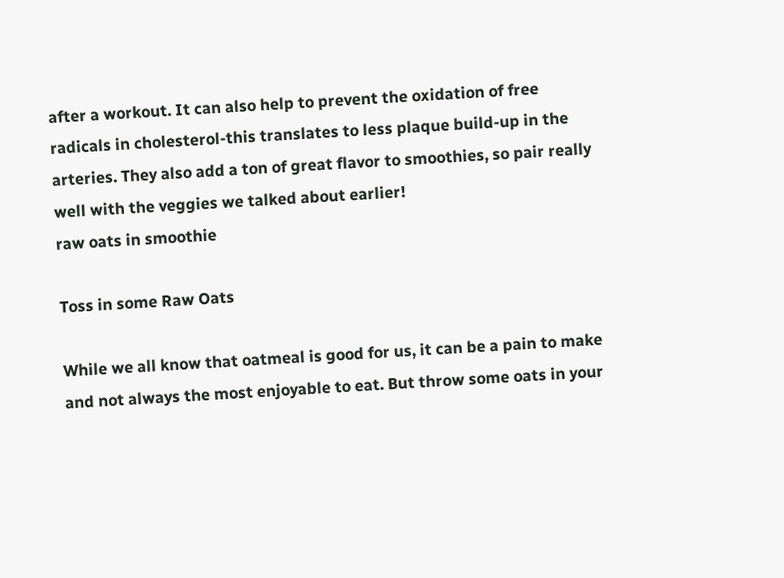after a workout. It can also help to prevent the oxidation of free radicals in cholesterol-this translates to less plaque build-up in the arteries. They also add a ton of great flavor to smoothies, so pair really well with the veggies we talked about earlier!
raw oats in smoothie

Toss in some Raw Oats

While we all know that oatmeal is good for us, it can be a pain to make and not always the most enjoyable to eat. But throw some oats in your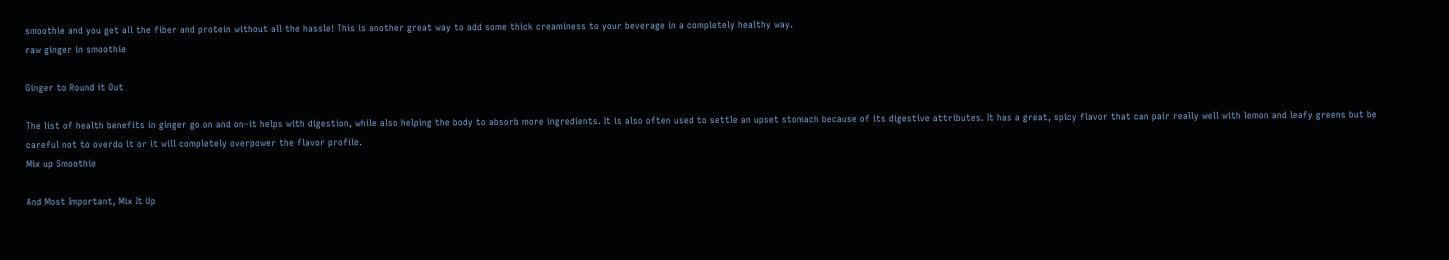smoothie and you get all the fiber and protein without all the hassle! This is another great way to add some thick creaminess to your beverage in a completely healthy way.
raw ginger in smoothie

Ginger to Round it Out

The list of health benefits in ginger go on and on–it helps with digestion, while also helping the body to absorb more ingredients. It is also often used to settle an upset stomach because of its digestive attributes. It has a great, spicy flavor that can pair really well with lemon and leafy greens but be careful not to overdo it or it will completely overpower the flavor profile.
Mix up Smoothie

And Most Important, Mix It Up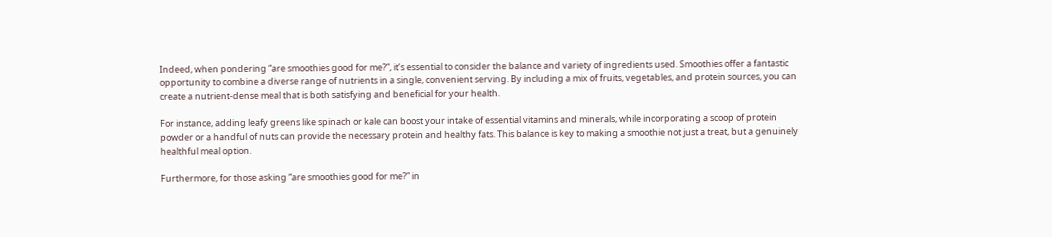Indeed, when pondering “are smoothies good for me?”, it’s essential to consider the balance and variety of ingredients used. Smoothies offer a fantastic opportunity to combine a diverse range of nutrients in a single, convenient serving. By including a mix of fruits, vegetables, and protein sources, you can create a nutrient-dense meal that is both satisfying and beneficial for your health.

For instance, adding leafy greens like spinach or kale can boost your intake of essential vitamins and minerals, while incorporating a scoop of protein powder or a handful of nuts can provide the necessary protein and healthy fats. This balance is key to making a smoothie not just a treat, but a genuinely healthful meal option.

Furthermore, for those asking “are smoothies good for me?” in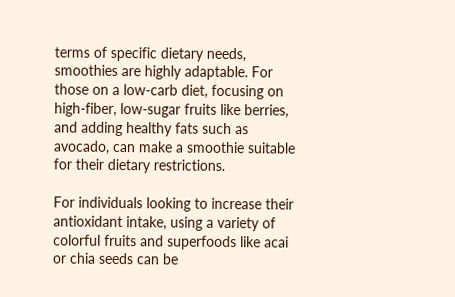terms of specific dietary needs, smoothies are highly adaptable. For those on a low-carb diet, focusing on high-fiber, low-sugar fruits like berries, and adding healthy fats such as avocado, can make a smoothie suitable for their dietary restrictions.

For individuals looking to increase their antioxidant intake, using a variety of colorful fruits and superfoods like acai or chia seeds can be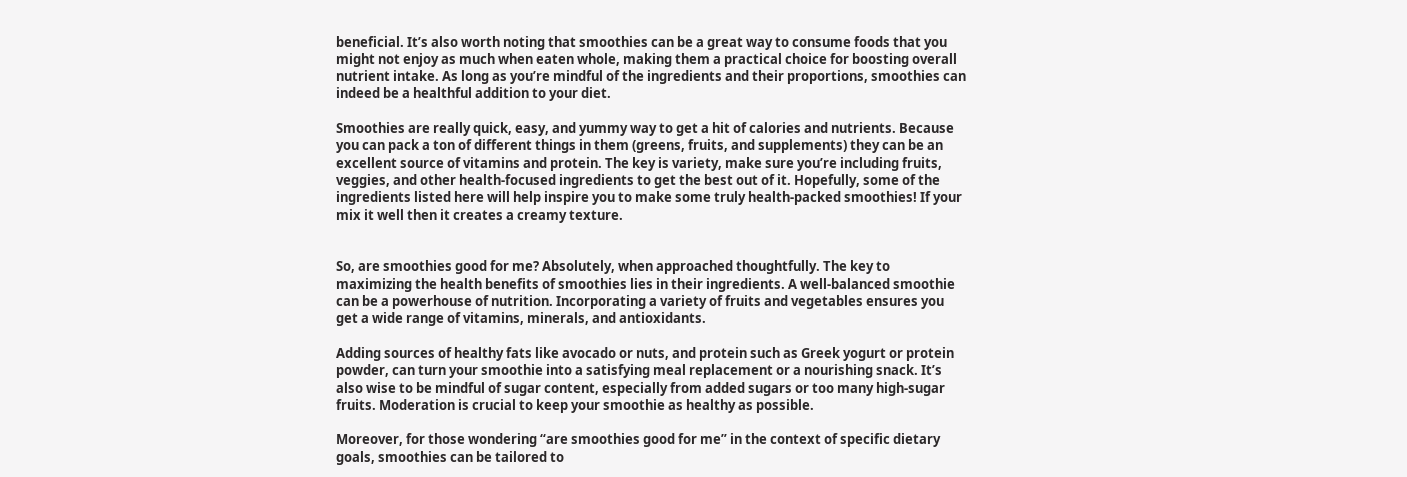beneficial. It’s also worth noting that smoothies can be a great way to consume foods that you might not enjoy as much when eaten whole, making them a practical choice for boosting overall nutrient intake. As long as you’re mindful of the ingredients and their proportions, smoothies can indeed be a healthful addition to your diet.

Smoothies are really quick, easy, and yummy way to get a hit of calories and nutrients. Because you can pack a ton of different things in them (greens, fruits, and supplements) they can be an excellent source of vitamins and protein. The key is variety, make sure you’re including fruits, veggies, and other health-focused ingredients to get the best out of it. Hopefully, some of the ingredients listed here will help inspire you to make some truly health-packed smoothies! If your mix it well then it creates a creamy texture.


So, are smoothies good for me? Absolutely, when approached thoughtfully. The key to maximizing the health benefits of smoothies lies in their ingredients. A well-balanced smoothie can be a powerhouse of nutrition. Incorporating a variety of fruits and vegetables ensures you get a wide range of vitamins, minerals, and antioxidants.

Adding sources of healthy fats like avocado or nuts, and protein such as Greek yogurt or protein powder, can turn your smoothie into a satisfying meal replacement or a nourishing snack. It’s also wise to be mindful of sugar content, especially from added sugars or too many high-sugar fruits. Moderation is crucial to keep your smoothie as healthy as possible.

Moreover, for those wondering “are smoothies good for me” in the context of specific dietary goals, smoothies can be tailored to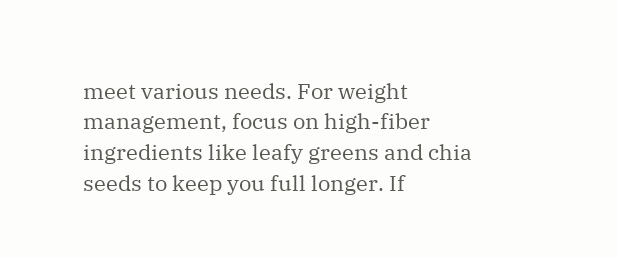meet various needs. For weight management, focus on high-fiber ingredients like leafy greens and chia seeds to keep you full longer. If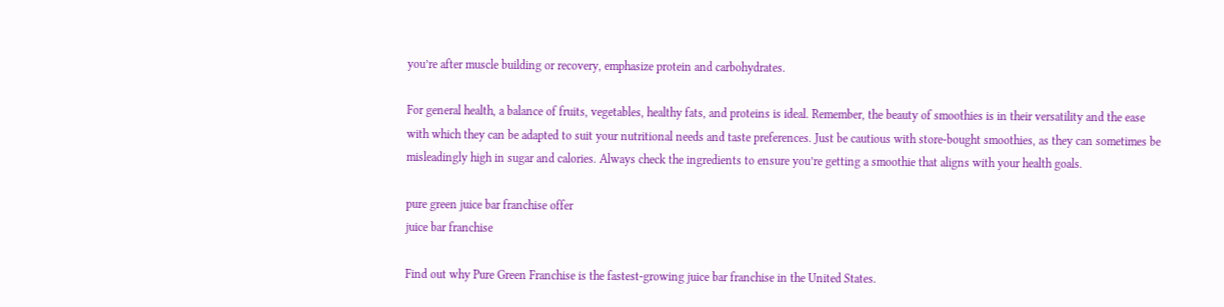you’re after muscle building or recovery, emphasize protein and carbohydrates.

For general health, a balance of fruits, vegetables, healthy fats, and proteins is ideal. Remember, the beauty of smoothies is in their versatility and the ease with which they can be adapted to suit your nutritional needs and taste preferences. Just be cautious with store-bought smoothies, as they can sometimes be misleadingly high in sugar and calories. Always check the ingredients to ensure you’re getting a smoothie that aligns with your health goals.

pure green juice bar franchise offer
juice bar franchise

Find out why Pure Green Franchise is the fastest-growing juice bar franchise in the United States.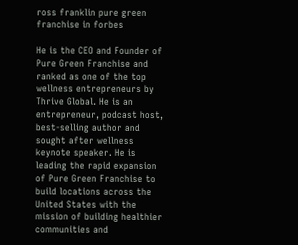ross franklin pure green franchise in forbes

He is the CEO and Founder of Pure Green Franchise and ranked as one of the top wellness entrepreneurs by Thrive Global. He is an entrepreneur, podcast host, best-selling author and sought after wellness keynote speaker. He is leading the rapid expansion of Pure Green Franchise to build locations across the United States with the mission of building healthier communities and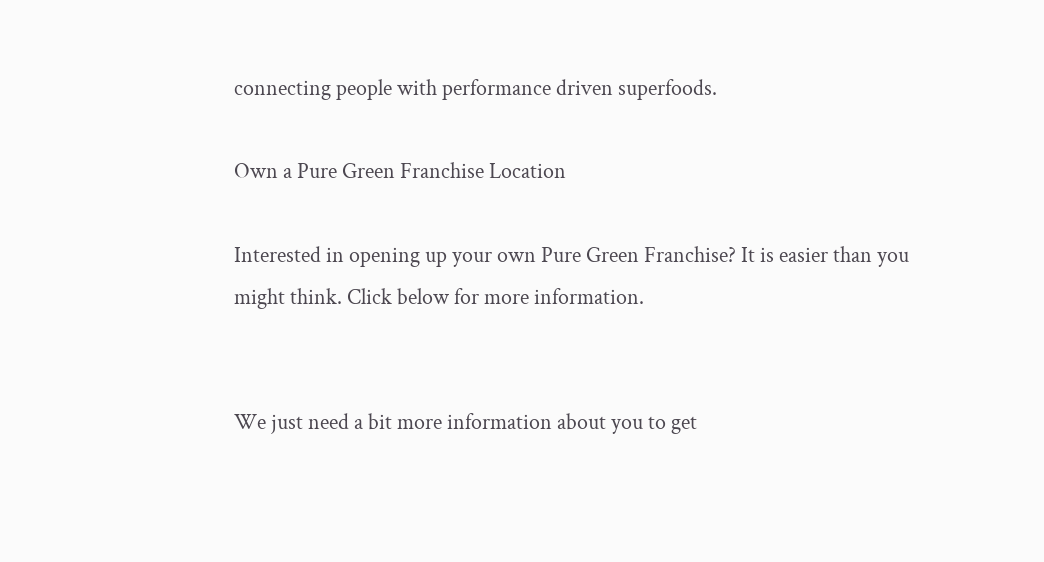connecting people with performance driven superfoods.

Own a Pure Green Franchise Location

Interested in opening up your own Pure Green Franchise? It is easier than you might think. Click below for more information.


We just need a bit more information about you to get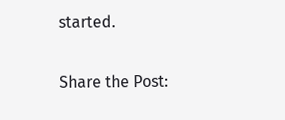started.

Share the Post: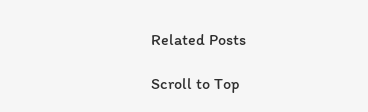Related Posts

Scroll to Top